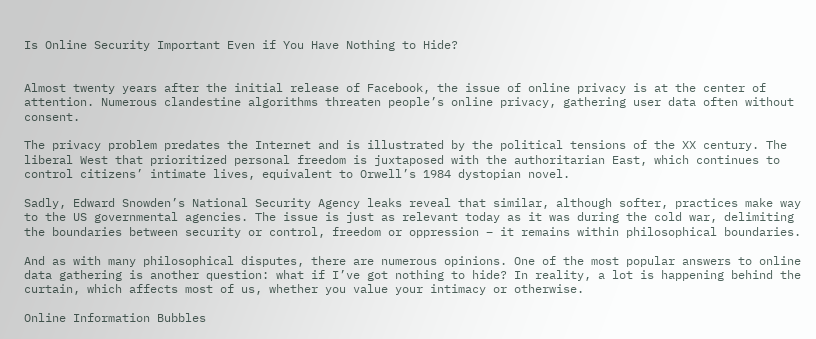Is Online Security Important Even if You Have Nothing to Hide?


Almost twenty years after the initial release of Facebook, the issue of online privacy is at the center of attention. Numerous clandestine algorithms threaten people’s online privacy, gathering user data often without consent.

The privacy problem predates the Internet and is illustrated by the political tensions of the XX century. The liberal West that prioritized personal freedom is juxtaposed with the authoritarian East, which continues to control citizens’ intimate lives, equivalent to Orwell’s 1984 dystopian novel.

Sadly, Edward Snowden’s National Security Agency leaks reveal that similar, although softer, practices make way to the US governmental agencies. The issue is just as relevant today as it was during the cold war, delimiting the boundaries between security or control, freedom or oppression – it remains within philosophical boundaries.

And as with many philosophical disputes, there are numerous opinions. One of the most popular answers to online data gathering is another question: what if I’ve got nothing to hide? In reality, a lot is happening behind the curtain, which affects most of us, whether you value your intimacy or otherwise.

Online Information Bubbles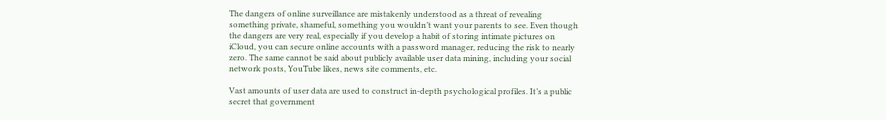The dangers of online surveillance are mistakenly understood as a threat of revealing something private, shameful, something you wouldn’t want your parents to see. Even though the dangers are very real, especially if you develop a habit of storing intimate pictures on iCloud, you can secure online accounts with a password manager, reducing the risk to nearly zero. The same cannot be said about publicly available user data mining, including your social network posts, YouTube likes, news site comments, etc.

Vast amounts of user data are used to construct in-depth psychological profiles. It’s a public secret that government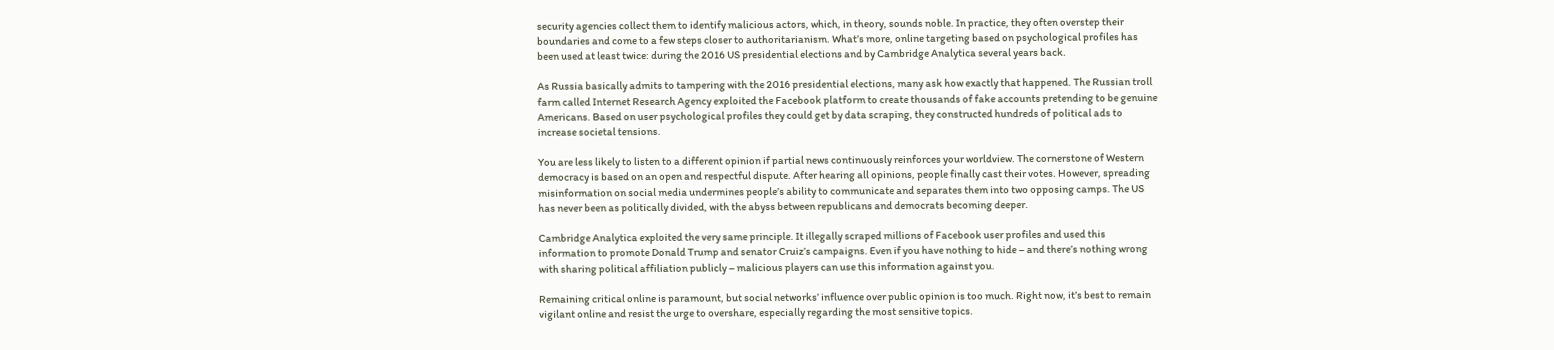security agencies collect them to identify malicious actors, which, in theory, sounds noble. In practice, they often overstep their boundaries and come to a few steps closer to authoritarianism. What’s more, online targeting based on psychological profiles has been used at least twice: during the 2016 US presidential elections and by Cambridge Analytica several years back.

As Russia basically admits to tampering with the 2016 presidential elections, many ask how exactly that happened. The Russian troll farm called Internet Research Agency exploited the Facebook platform to create thousands of fake accounts pretending to be genuine Americans. Based on user psychological profiles they could get by data scraping, they constructed hundreds of political ads to increase societal tensions.

You are less likely to listen to a different opinion if partial news continuously reinforces your worldview. The cornerstone of Western democracy is based on an open and respectful dispute. After hearing all opinions, people finally cast their votes. However, spreading misinformation on social media undermines people’s ability to communicate and separates them into two opposing camps. The US has never been as politically divided, with the abyss between republicans and democrats becoming deeper.

Cambridge Analytica exploited the very same principle. It illegally scraped millions of Facebook user profiles and used this information to promote Donald Trump and senator Cruiz’s campaigns. Even if you have nothing to hide – and there’s nothing wrong with sharing political affiliation publicly – malicious players can use this information against you.

Remaining critical online is paramount, but social networks’ influence over public opinion is too much. Right now, it’s best to remain vigilant online and resist the urge to overshare, especially regarding the most sensitive topics.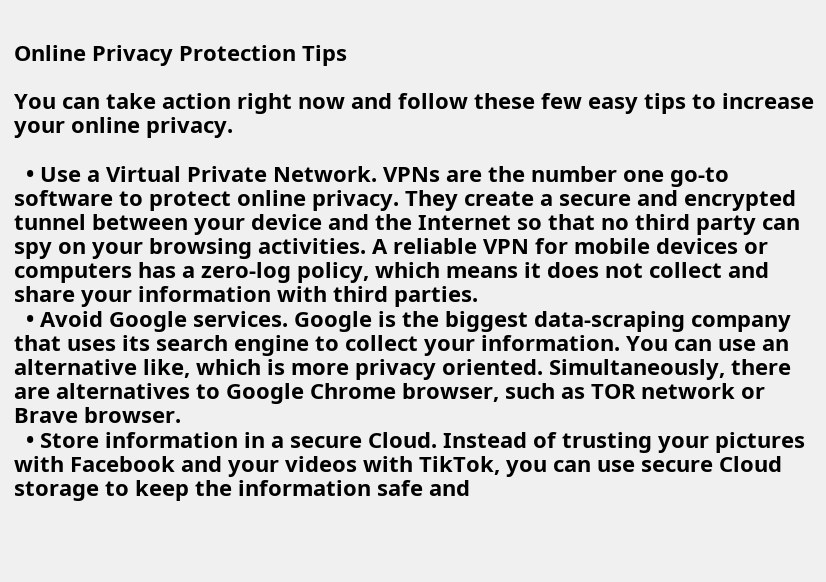Online Privacy Protection Tips

You can take action right now and follow these few easy tips to increase your online privacy.

  • Use a Virtual Private Network. VPNs are the number one go-to software to protect online privacy. They create a secure and encrypted tunnel between your device and the Internet so that no third party can spy on your browsing activities. A reliable VPN for mobile devices or computers has a zero-log policy, which means it does not collect and share your information with third parties.
  • Avoid Google services. Google is the biggest data-scraping company that uses its search engine to collect your information. You can use an alternative like, which is more privacy oriented. Simultaneously, there are alternatives to Google Chrome browser, such as TOR network or Brave browser.
  • Store information in a secure Cloud. Instead of trusting your pictures with Facebook and your videos with TikTok, you can use secure Cloud storage to keep the information safe and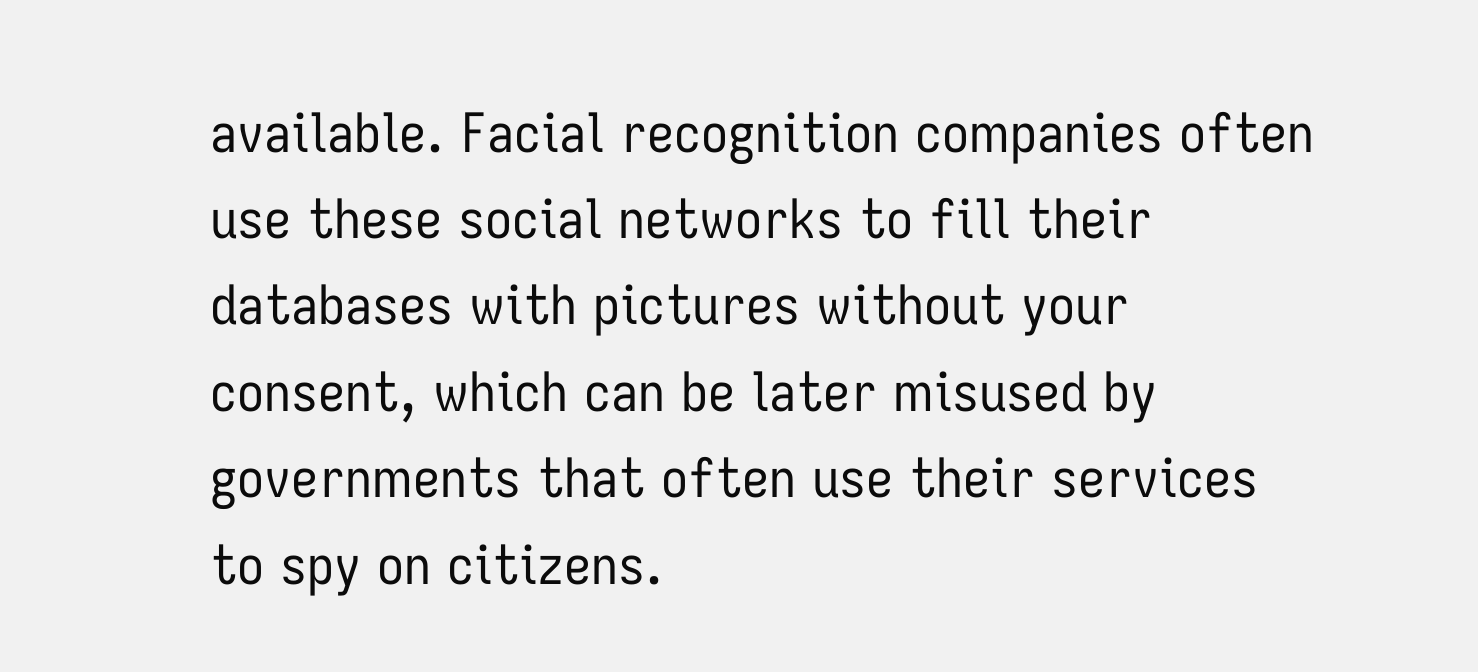available. Facial recognition companies often use these social networks to fill their databases with pictures without your consent, which can be later misused by governments that often use their services to spy on citizens.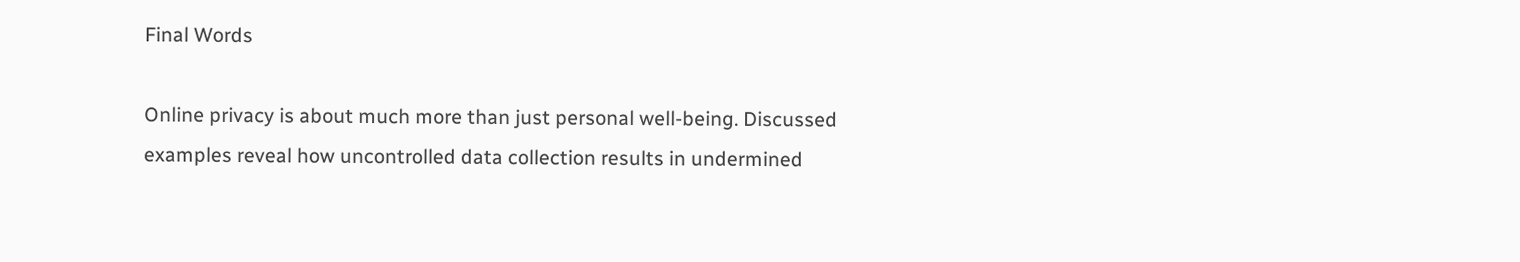Final Words

Online privacy is about much more than just personal well-being. Discussed examples reveal how uncontrolled data collection results in undermined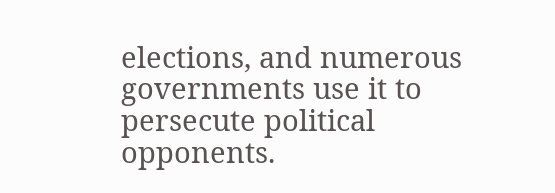elections, and numerous governments use it to persecute political opponents.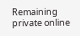Remaining private online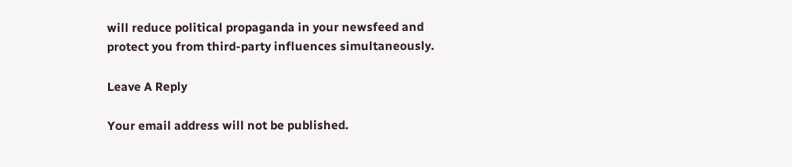will reduce political propaganda in your newsfeed and protect you from third-party influences simultaneously.

Leave A Reply

Your email address will not be published.